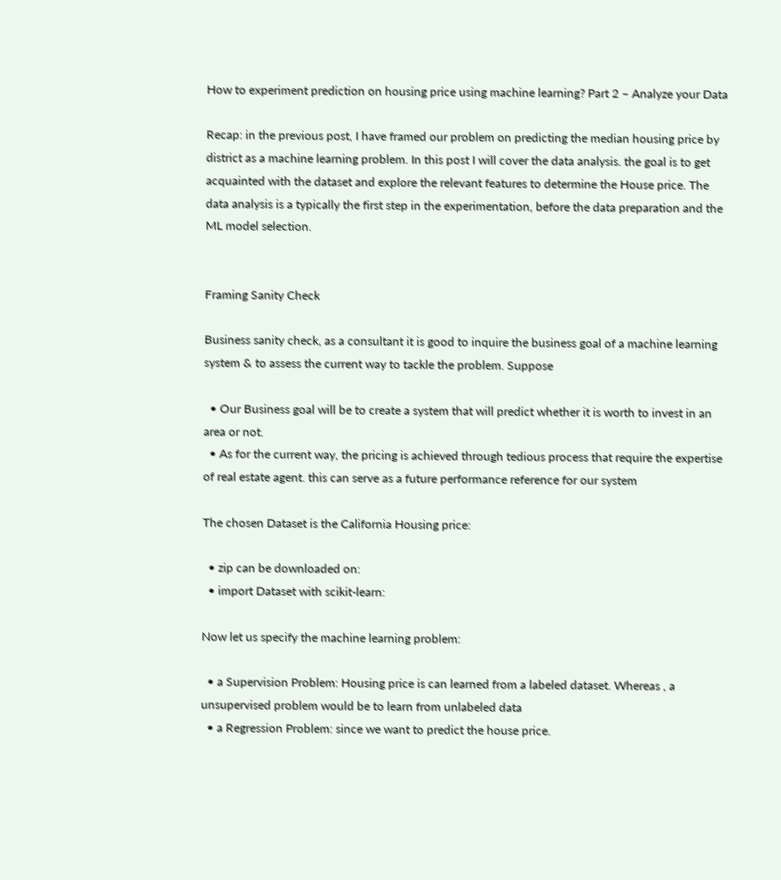How to experiment prediction on housing price using machine learning? Part 2 – Analyze your Data

Recap: in the previous post, I have framed our problem on predicting the median housing price by district as a machine learning problem. In this post I will cover the data analysis. the goal is to get acquainted with the dataset and explore the relevant features to determine the House price. The data analysis is a typically the first step in the experimentation, before the data preparation and the ML model selection.


Framing Sanity Check

Business sanity check, as a consultant it is good to inquire the business goal of a machine learning system & to assess the current way to tackle the problem. Suppose

  • Our Business goal will be to create a system that will predict whether it is worth to invest in an area or not.
  • As for the current way, the pricing is achieved through tedious process that require the expertise of real estate agent. this can serve as a future performance reference for our system

The chosen Dataset is the California Housing price:

  • zip can be downloaded on:
  • import Dataset with scikit-learn:

Now let us specify the machine learning problem:

  • a Supervision Problem: Housing price is can learned from a labeled dataset. Whereas , a unsupervised problem would be to learn from unlabeled data
  • a Regression Problem: since we want to predict the house price.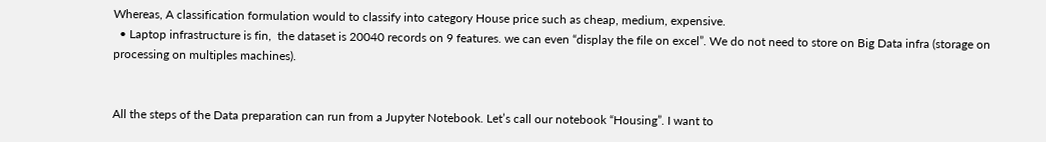Whereas, A classification formulation would to classify into category House price such as cheap, medium, expensive.
  • Laptop infrastructure is fin,  the dataset is 20040 records on 9 features. we can even “display the file on excel”. We do not need to store on Big Data infra (storage on processing on multiples machines).


All the steps of the Data preparation can run from a Jupyter Notebook. Let’s call our notebook “Housing”. I want to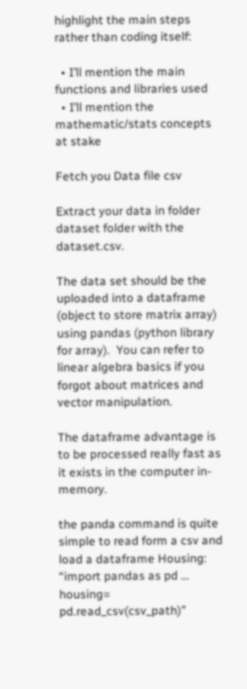highlight the main steps rather than coding itself:

  • I’ll mention the main functions and libraries used
  • I’ll mention the mathematic/stats concepts at stake

Fetch you Data file csv

Extract your data in folder dataset folder with the dataset.csv.

The data set should be the uploaded into a dataframe (object to store matrix array) using pandas (python library for array).  You can refer to linear algebra basics if you forgot about matrices and vector manipulation.

The dataframe advantage is to be processed really fast as it exists in the computer in-memory.

the panda command is quite simple to read form a csv and load a dataframe Housing: “import pandas as pd … housing= pd.read_csv(csv_path)”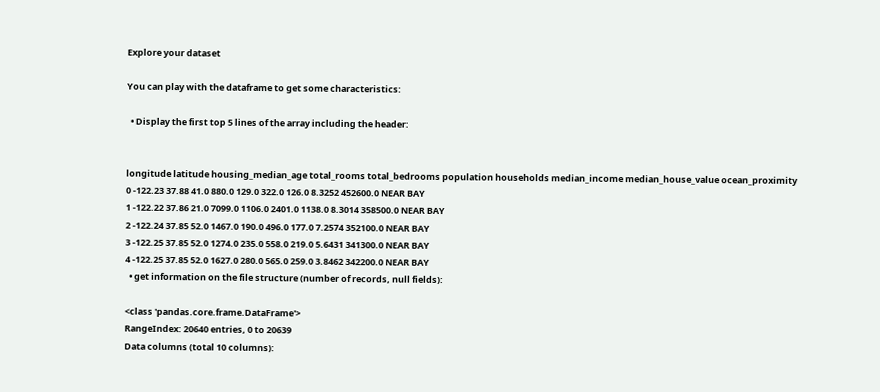Explore your dataset

You can play with the dataframe to get some characteristics:

  • Display the first top 5 lines of the array including the header:


longitude latitude housing_median_age total_rooms total_bedrooms population households median_income median_house_value ocean_proximity
0 -122.23 37.88 41.0 880.0 129.0 322.0 126.0 8.3252 452600.0 NEAR BAY
1 -122.22 37.86 21.0 7099.0 1106.0 2401.0 1138.0 8.3014 358500.0 NEAR BAY
2 -122.24 37.85 52.0 1467.0 190.0 496.0 177.0 7.2574 352100.0 NEAR BAY
3 -122.25 37.85 52.0 1274.0 235.0 558.0 219.0 5.6431 341300.0 NEAR BAY
4 -122.25 37.85 52.0 1627.0 280.0 565.0 259.0 3.8462 342200.0 NEAR BAY
  • get information on the file structure (number of records, null fields):

<class 'pandas.core.frame.DataFrame'>
RangeIndex: 20640 entries, 0 to 20639
Data columns (total 10 columns):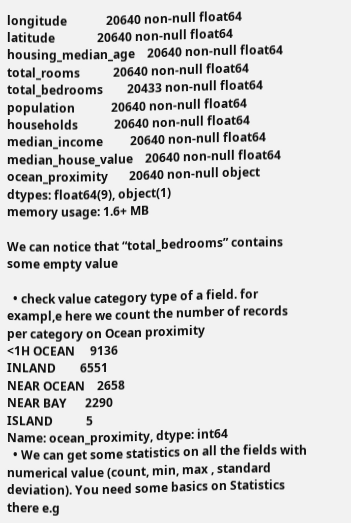longitude             20640 non-null float64
latitude              20640 non-null float64
housing_median_age    20640 non-null float64
total_rooms           20640 non-null float64
total_bedrooms        20433 non-null float64
population            20640 non-null float64
households            20640 non-null float64
median_income         20640 non-null float64
median_house_value    20640 non-null float64
ocean_proximity       20640 non-null object
dtypes: float64(9), object(1)
memory usage: 1.6+ MB

We can notice that “total_bedrooms” contains some empty value

  • check value category type of a field. for exampl,e here we count the number of records per category on Ocean proximity
<1H OCEAN     9136
INLAND        6551
NEAR OCEAN    2658
NEAR BAY      2290
ISLAND           5
Name: ocean_proximity, dtype: int64
  • We can get some statistics on all the fields with numerical value (count, min, max , standard deviation). You need some basics on Statistics there e.g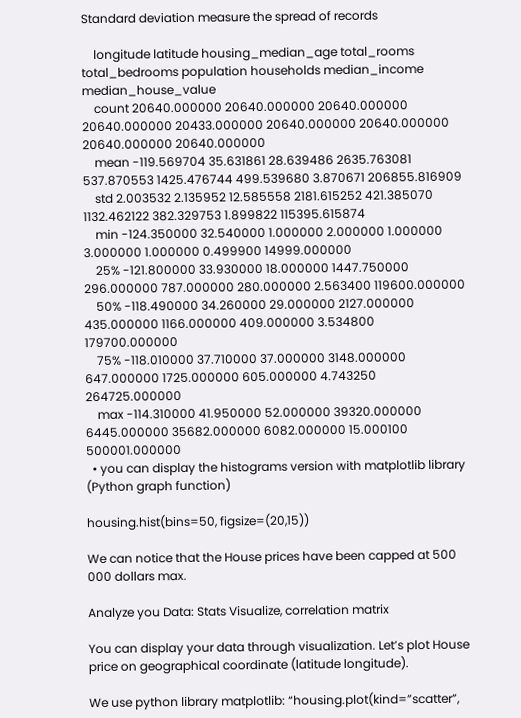Standard deviation measure the spread of records

    longitude latitude housing_median_age total_rooms total_bedrooms population households median_income median_house_value
    count 20640.000000 20640.000000 20640.000000 20640.000000 20433.000000 20640.000000 20640.000000 20640.000000 20640.000000
    mean -119.569704 35.631861 28.639486 2635.763081 537.870553 1425.476744 499.539680 3.870671 206855.816909
    std 2.003532 2.135952 12.585558 2181.615252 421.385070 1132.462122 382.329753 1.899822 115395.615874
    min -124.350000 32.540000 1.000000 2.000000 1.000000 3.000000 1.000000 0.499900 14999.000000
    25% -121.800000 33.930000 18.000000 1447.750000 296.000000 787.000000 280.000000 2.563400 119600.000000
    50% -118.490000 34.260000 29.000000 2127.000000 435.000000 1166.000000 409.000000 3.534800 179700.000000
    75% -118.010000 37.710000 37.000000 3148.000000 647.000000 1725.000000 605.000000 4.743250 264725.000000
    max -114.310000 41.950000 52.000000 39320.000000 6445.000000 35682.000000 6082.000000 15.000100 500001.000000
  • you can display the histograms version with matplotlib library (Python graph function)

housing.hist(bins=50, figsize=(20,15))

We can notice that the House prices have been capped at 500 000 dollars max.

Analyze you Data: Stats Visualize, correlation matrix

You can display your data through visualization. Let’s plot House price on geographical coordinate (latitude longitude).

We use python library matplotlib: “housing.plot(kind=”scatter”,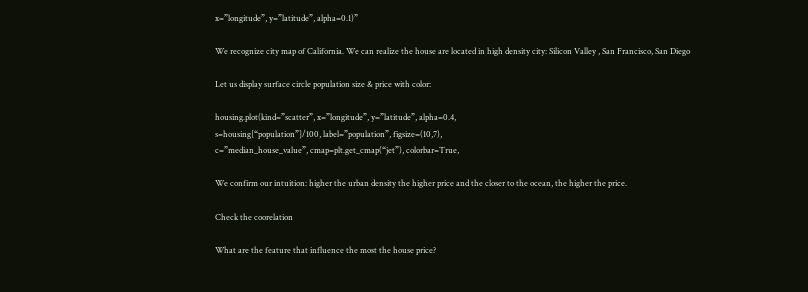x=”longitude”, y=”latitude”, alpha=0.1)”

We recognize city map of California. We can realize the house are located in high density city: Silicon Valley , San Francisco, San Diego

Let us display surface circle population size & price with color:

housing.plot(kind=”scatter”, x=”longitude”, y=”latitude”, alpha=0.4,
s=housing[“population”]/100, label=”population”, figsize=(10,7),
c=”median_house_value”, cmap=plt.get_cmap(“jet”), colorbar=True,

We confirm our intuition: higher the urban density the higher price and the closer to the ocean, the higher the price.

Check the coorelation

What are the feature that influence the most the house price?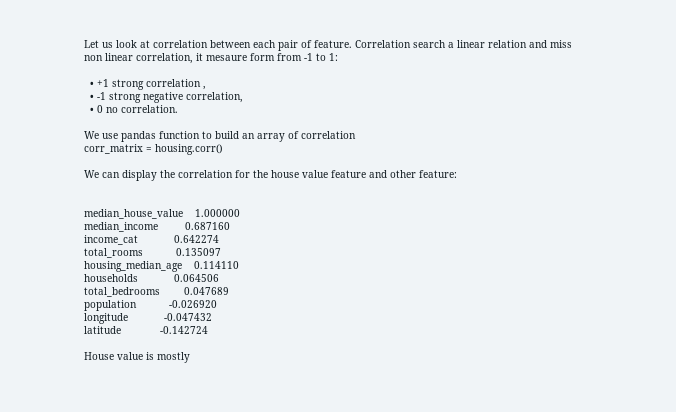Let us look at correlation between each pair of feature. Correlation search a linear relation and miss non linear correlation, it mesaure form from -1 to 1:

  • +1 strong correlation ,
  • -1 strong negative correlation,
  • 0 no correlation.

We use pandas function to build an array of correlation
corr_matrix = housing.corr()

We can display the correlation for the house value feature and other feature:


median_house_value    1.000000
median_income         0.687160
income_cat            0.642274
total_rooms           0.135097
housing_median_age    0.114110
households            0.064506
total_bedrooms        0.047689
population           -0.026920
longitude            -0.047432
latitude             -0.142724

House value is mostly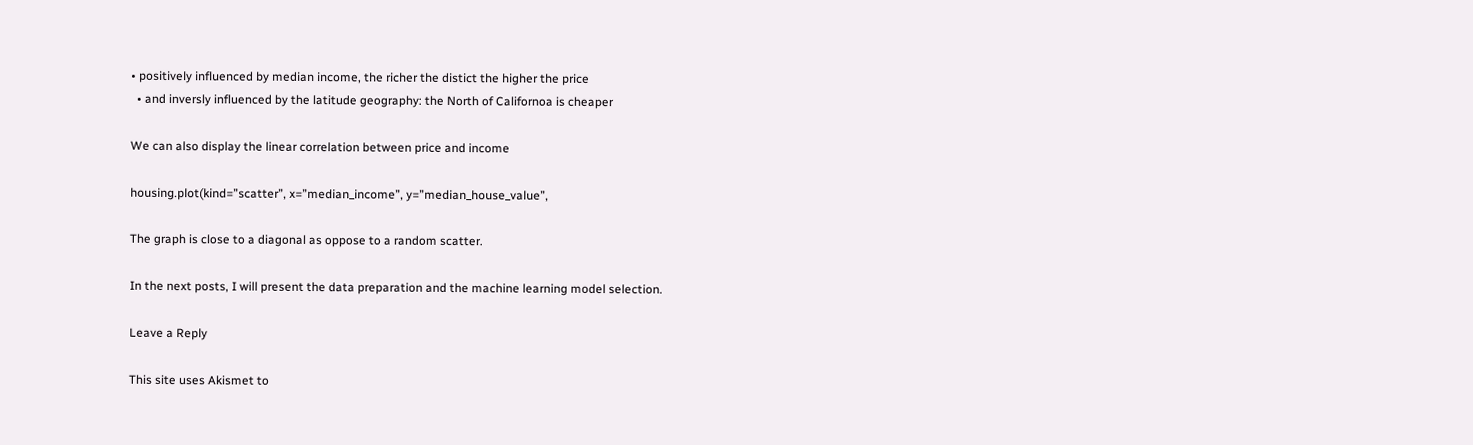• positively influenced by median income, the richer the distict the higher the price
  • and inversly influenced by the latitude geography: the North of Californoa is cheaper

We can also display the linear correlation between price and income

housing.plot(kind=”scatter”, x=”median_income”, y=”median_house_value”,

The graph is close to a diagonal as oppose to a random scatter.

In the next posts, I will present the data preparation and the machine learning model selection.

Leave a Reply

This site uses Akismet to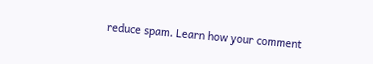reduce spam. Learn how your comment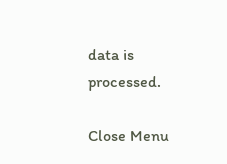data is processed.

Close Menu